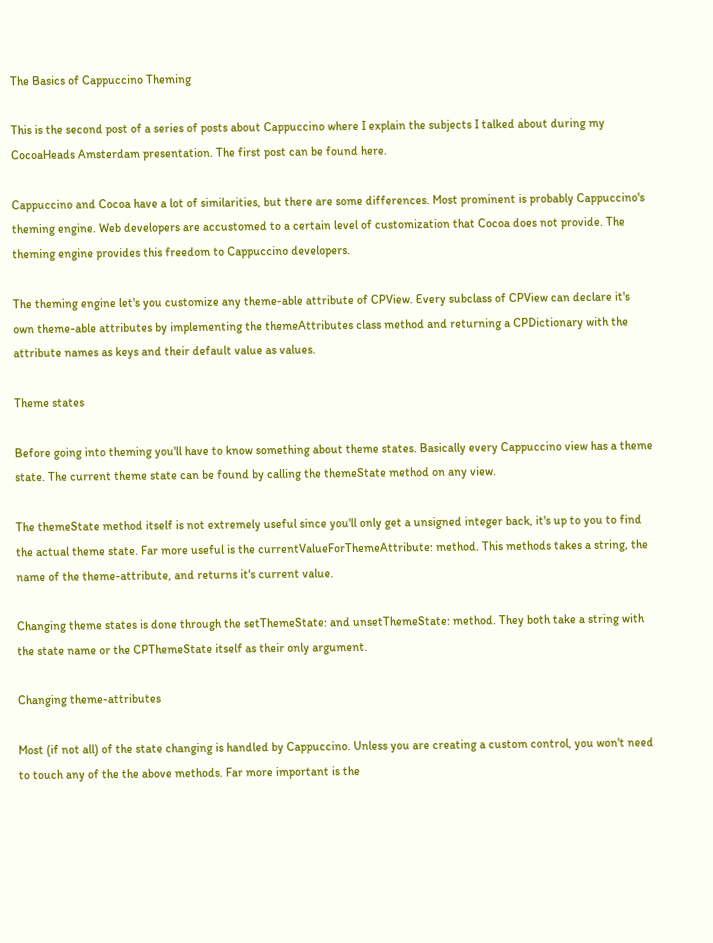The Basics of Cappuccino Theming

This is the second post of a series of posts about Cappuccino where I explain the subjects I talked about during my CocoaHeads Amsterdam presentation. The first post can be found here.

Cappuccino and Cocoa have a lot of similarities, but there are some differences. Most prominent is probably Cappuccino's theming engine. Web developers are accustomed to a certain level of customization that Cocoa does not provide. The theming engine provides this freedom to Cappuccino developers.

The theming engine let's you customize any theme-able attribute of CPView. Every subclass of CPView can declare it's own theme-able attributes by implementing the themeAttributes class method and returning a CPDictionary with the attribute names as keys and their default value as values.

Theme states

Before going into theming you'll have to know something about theme states. Basically every Cappuccino view has a theme state. The current theme state can be found by calling the themeState method on any view.

The themeState method itself is not extremely useful since you'll only get a unsigned integer back, it's up to you to find the actual theme state. Far more useful is the currentValueForThemeAttribute: method. This methods takes a string, the name of the theme-attribute, and returns it's current value.

Changing theme states is done through the setThemeState: and unsetThemeState: method. They both take a string with the state name or the CPThemeState itself as their only argument.

Changing theme-attributes

Most (if not all) of the state changing is handled by Cappuccino. Unless you are creating a custom control, you won't need to touch any of the the above methods. Far more important is the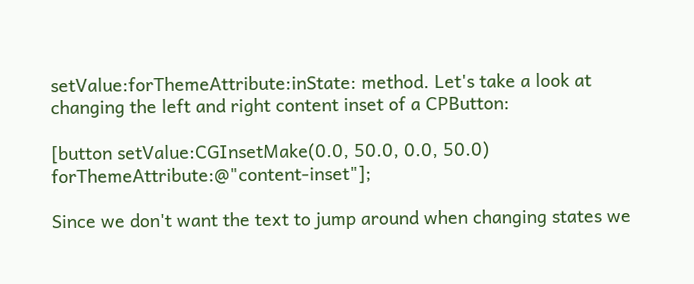setValue:forThemeAttribute:inState: method. Let's take a look at changing the left and right content inset of a CPButton:

[button setValue:CGInsetMake(0.0, 50.0, 0.0, 50.0) forThemeAttribute:@"content-inset"];

Since we don't want the text to jump around when changing states we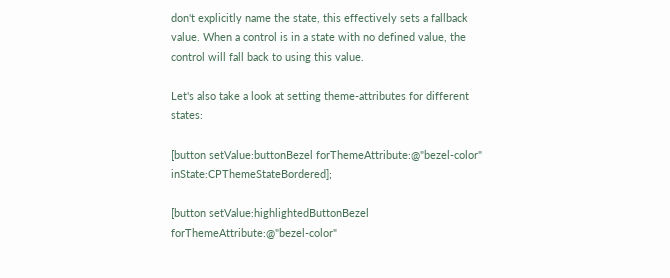don't explicitly name the state, this effectively sets a fallback value. When a control is in a state with no defined value, the control will fall back to using this value.

Let's also take a look at setting theme-attributes for different states:

[button setValue:buttonBezel forThemeAttribute:@"bezel-color" inState:CPThemeStateBordered];

[button setValue:highlightedButtonBezel forThemeAttribute:@"bezel-color"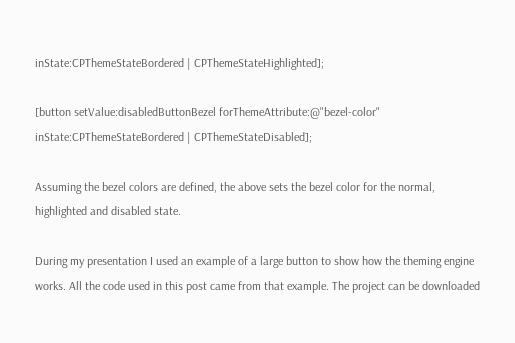inState:CPThemeStateBordered | CPThemeStateHighlighted];

[button setValue:disabledButtonBezel forThemeAttribute:@"bezel-color" inState:CPThemeStateBordered | CPThemeStateDisabled];

Assuming the bezel colors are defined, the above sets the bezel color for the normal, highlighted and disabled state.

During my presentation I used an example of a large button to show how the theming engine works. All the code used in this post came from that example. The project can be downloaded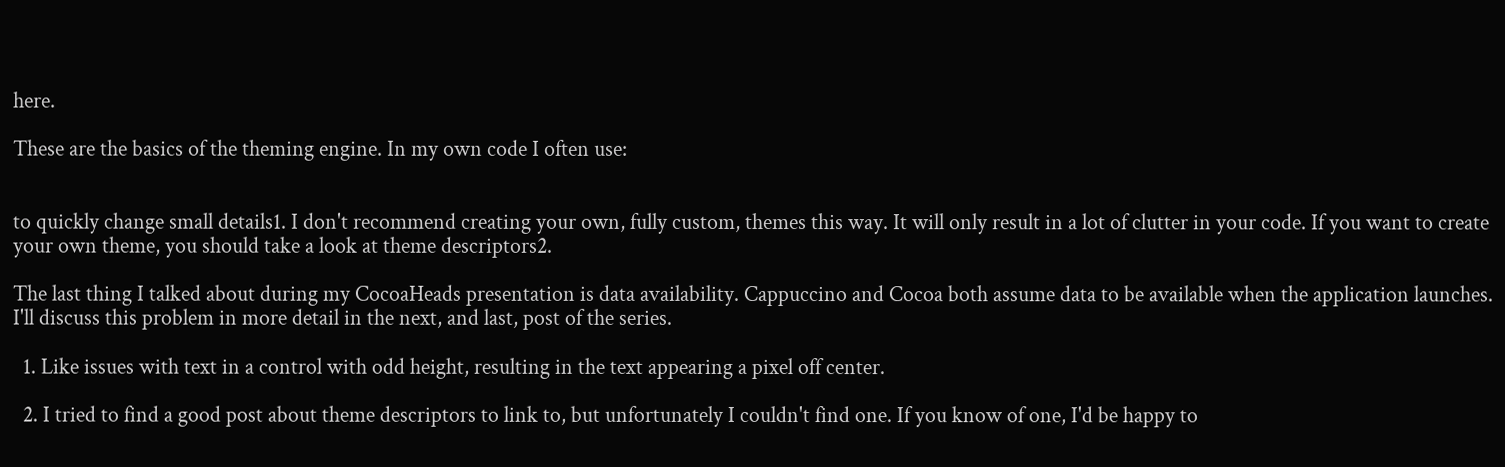here.

These are the basics of the theming engine. In my own code I often use:


to quickly change small details1. I don't recommend creating your own, fully custom, themes this way. It will only result in a lot of clutter in your code. If you want to create your own theme, you should take a look at theme descriptors2.

The last thing I talked about during my CocoaHeads presentation is data availability. Cappuccino and Cocoa both assume data to be available when the application launches. I'll discuss this problem in more detail in the next, and last, post of the series.

  1. Like issues with text in a control with odd height, resulting in the text appearing a pixel off center.

  2. I tried to find a good post about theme descriptors to link to, but unfortunately I couldn't find one. If you know of one, I'd be happy to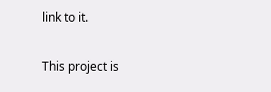link to it.

This project is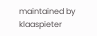maintained by klaaspieter